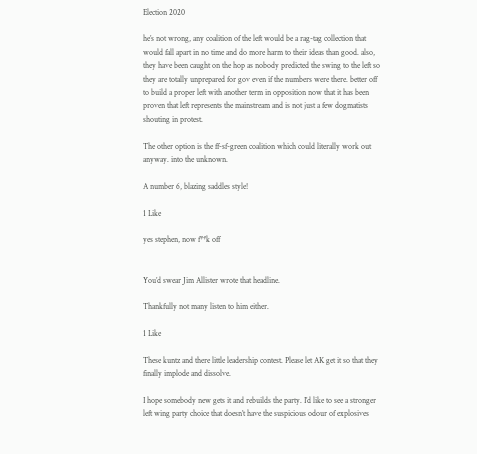Election 2020

he’s not wrong, any coalition of the left would be a rag-tag collection that would fall apart in no time and do more harm to their ideas than good. also, they have been caught on the hop as nobody predicted the swing to the left so they are totally unprepared for gov even if the numbers were there. better off to build a proper left with another term in opposition now that it has been proven that left represents the mainstream and is not just a few dogmatists shouting in protest.

The other option is the ff-sf-green coalition which could literally work out anyway. into the unknown.

A number 6, blazing saddles style!

1 Like

yes stephen, now f**k off


You’d swear Jim Allister wrote that headline.

Thankfully not many listen to him either.

1 Like

These kuntz and there little leadership contest. Please let AK get it so that they finally implode and dissolve.

I hope somebody new gets it and rebuilds the party. I’d like to see a stronger left wing party choice that doesn’t have the suspicious odour of explosives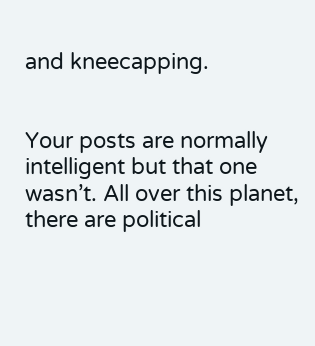and kneecapping.


Your posts are normally intelligent but that one wasn’t. All over this planet, there are political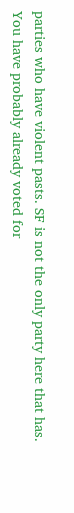parties who have violent pasts. SF is not the only party here that has. You have probably already voted for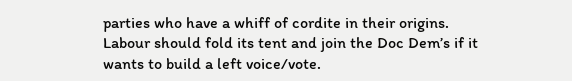parties who have a whiff of cordite in their origins. Labour should fold its tent and join the Doc Dem’s if it wants to build a left voice/vote.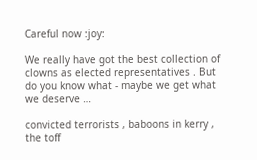Careful now :joy:

We really have got the best collection of clowns as elected representatives . But do you know what - maybe we get what we deserve …

convicted terrorists , baboons in kerry , the toff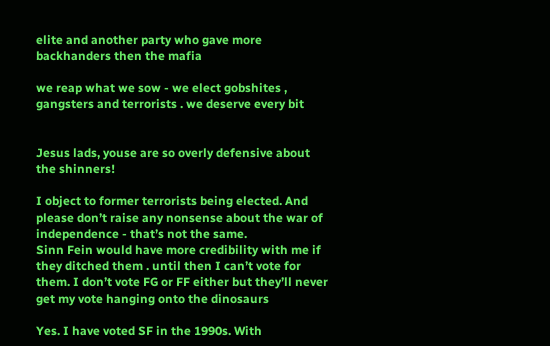elite and another party who gave more backhanders then the mafia

we reap what we sow - we elect gobshites , gangsters and terrorists . we deserve every bit


Jesus lads, youse are so overly defensive about the shinners!

I object to former terrorists being elected. And please don’t raise any nonsense about the war of independence - that’s not the same.
Sinn Fein would have more credibility with me if they ditched them . until then I can’t vote for them. I don’t vote FG or FF either but they’ll never get my vote hanging onto the dinosaurs

Yes. I have voted SF in the 1990s. With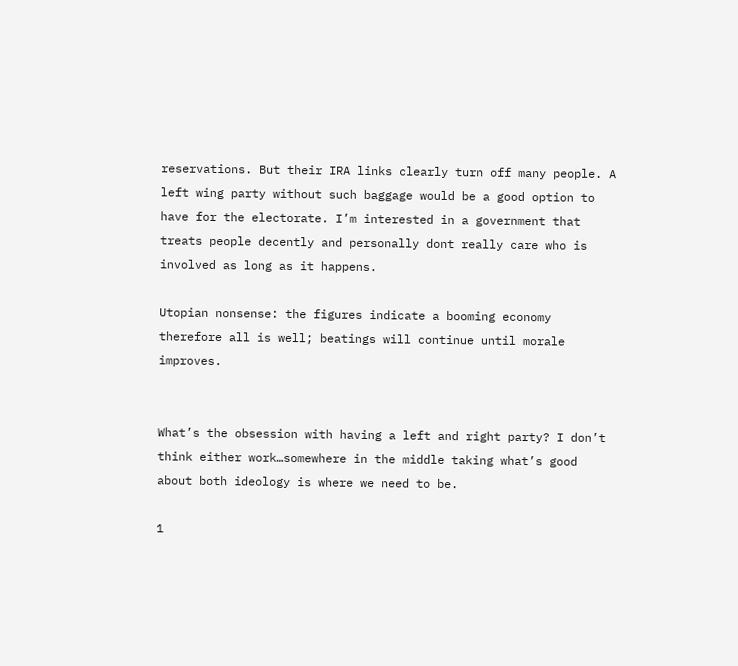reservations. But their IRA links clearly turn off many people. A left wing party without such baggage would be a good option to have for the electorate. I’m interested in a government that treats people decently and personally dont really care who is involved as long as it happens.

Utopian nonsense: the figures indicate a booming economy therefore all is well; beatings will continue until morale improves.


What’s the obsession with having a left and right party? I don’t think either work…somewhere in the middle taking what’s good about both ideology is where we need to be.

1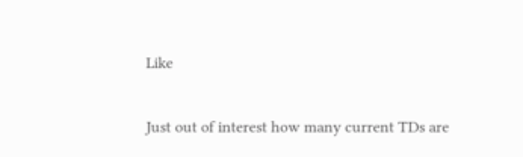Like

Just out of interest how many current TDs are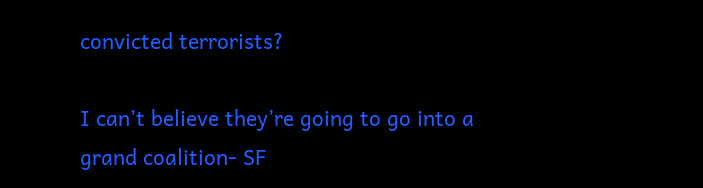convicted terrorists?

I can’t believe they’re going to go into a grand coalition- SF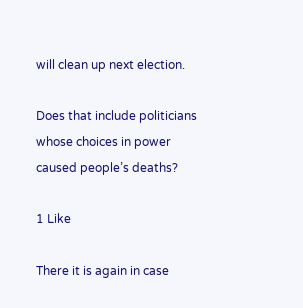will clean up next election.

Does that include politicians whose choices in power caused people’s deaths?

1 Like

There it is again in case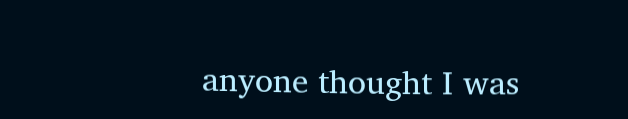anyone thought I was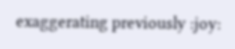exaggerating previously :joy: